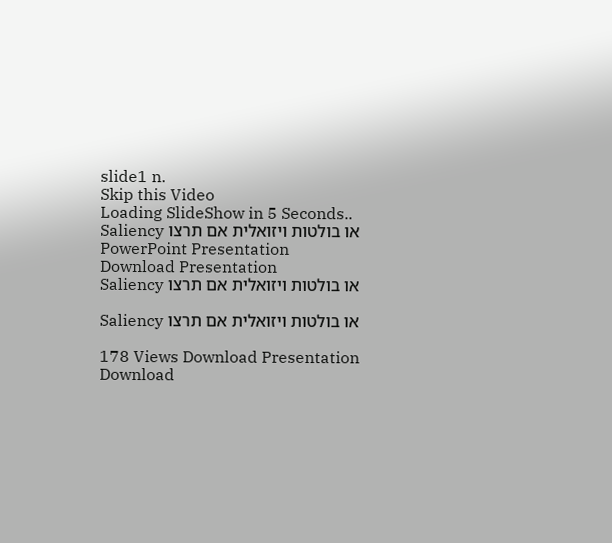slide1 n.
Skip this Video
Loading SlideShow in 5 Seconds..
Saliency או בולטות ויזואלית אם תרצו PowerPoint Presentation
Download Presentation
Saliency או בולטות ויזואלית אם תרצו

Saliency או בולטות ויזואלית אם תרצו

178 Views Download Presentation
Download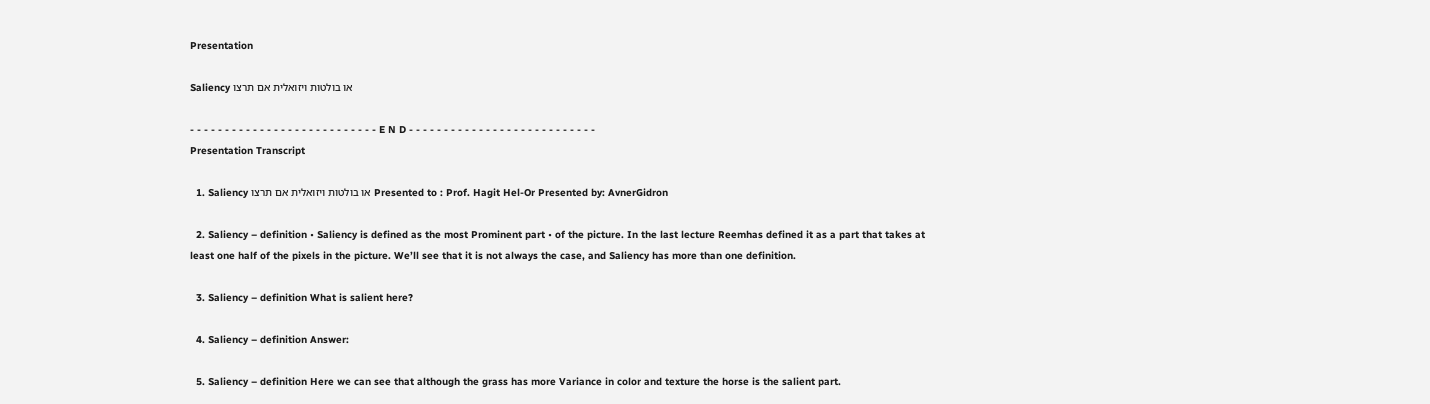Presentation

Saliency או בולטות ויזואלית אם תרצו

- - - - - - - - - - - - - - - - - - - - - - - - - - - E N D - - - - - - - - - - - - - - - - - - - - - - - - - - -
Presentation Transcript

  1. Saliency או בולטות ויזואלית אם תרצו Presented to : Prof. Hagit Hel-Or Presented by: AvnerGidron

  2. Saliency – definition • Saliency is defined as the most Prominent part • of the picture. In the last lecture Reemhas defined it as a part that takes at least one half of the pixels in the picture. We’ll see that it is not always the case, and Saliency has more than one definition.

  3. Saliency – definition What is salient here?

  4. Saliency – definition Answer:

  5. Saliency – definition Here we can see that although the grass has more Variance in color and texture the horse is the salient part.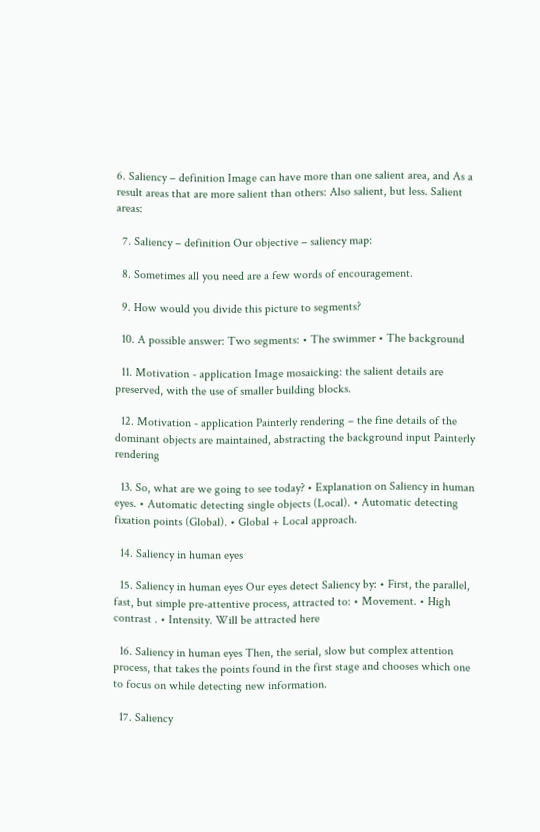6. Saliency – definition Image can have more than one salient area, and As a result areas that are more salient than others: Also salient, but less. Salient areas:

  7. Saliency – definition Our objective – saliency map:

  8. Sometimes all you need are a few words of encouragement.

  9. How would you divide this picture to segments?

  10. A possible answer: Two segments: • The swimmer • The background

  11. Motivation - application Image mosaicking: the salient details are preserved, with the use of smaller building blocks.

  12. Motivation - application Painterly rendering – the fine details of the dominant objects are maintained, abstracting the background input Painterly rendering

  13. So, what are we going to see today? • Explanation on Saliency in human eyes. • Automatic detecting single objects (Local). • Automatic detecting fixation points (Global). • Global + Local approach.

  14. Saliency in human eyes

  15. Saliency in human eyes Our eyes detect Saliency by: • First, the parallel, fast, but simple pre-attentive process, attracted to: • Movement. • High contrast . • Intensity. Will be attracted here

  16. Saliency in human eyes Then, the serial, slow but complex attention process, that takes the points found in the first stage and chooses which one to focus on while detecting new information.

  17. Saliency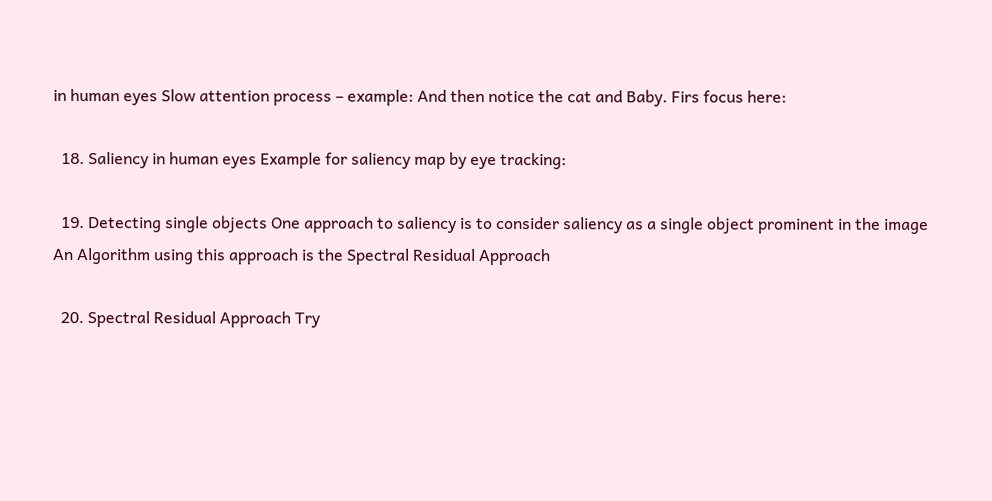in human eyes Slow attention process – example: And then notice the cat and Baby. Firs focus here:

  18. Saliency in human eyes Example for saliency map by eye tracking:

  19. Detecting single objects One approach to saliency is to consider saliency as a single object prominent in the image An Algorithm using this approach is the Spectral Residual Approach

  20. Spectral Residual Approach Try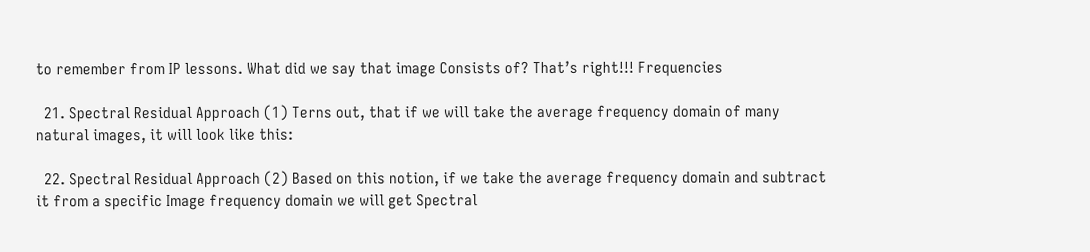to remember from IP lessons. What did we say that image Consists of? That’s right!!! Frequencies

  21. Spectral Residual Approach (1) Terns out, that if we will take the average frequency domain of many natural images, it will look like this:

  22. Spectral Residual Approach (2) Based on this notion, if we take the average frequency domain and subtract it from a specific Image frequency domain we will get Spectral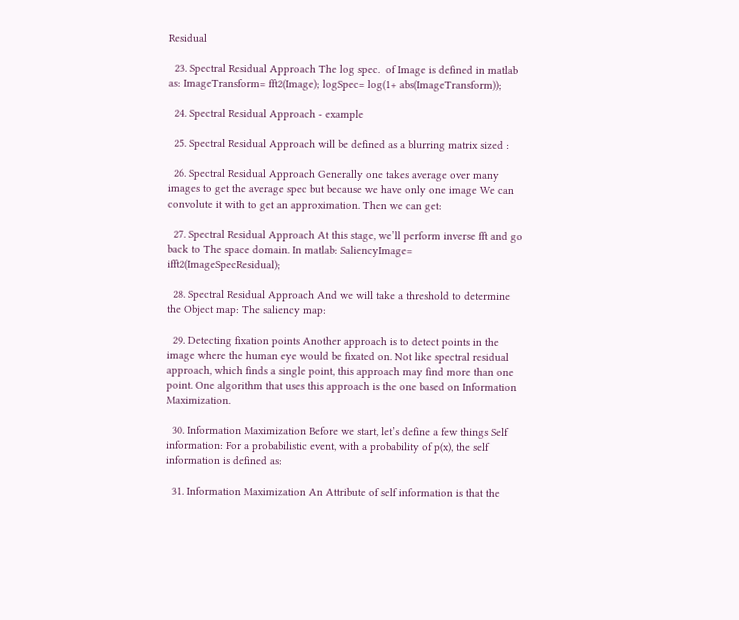Residual

  23. Spectral Residual Approach The log spec.  of Image is defined in matlab as: ImageTransform= fft2(Image); logSpec= log(1+ abs(ImageTransform));

  24. Spectral Residual Approach - example

  25. Spectral Residual Approach will be defined as a blurring matrix sized :

  26. Spectral Residual Approach Generally one takes average over many images to get the average spec but because we have only one image We can convolute it with to get an approximation. Then we can get:

  27. Spectral Residual Approach At this stage, we’ll perform inverse fft and go back to The space domain. In matlab: SaliencyImage= ifft2(ImageSpecResidual);

  28. Spectral Residual Approach And we will take a threshold to determine the Object map: The saliency map:

  29. Detecting fixation points Another approach is to detect points in the image where the human eye would be fixated on. Not like spectral residual approach, which finds a single point, this approach may find more than one point. One algorithm that uses this approach is the one based on Information Maximization.

  30. Information Maximization Before we start, let’s define a few things Self information: For a probabilistic event, with a probability of p(x), the self information is defined as:

  31. Information Maximization An Attribute of self information is that the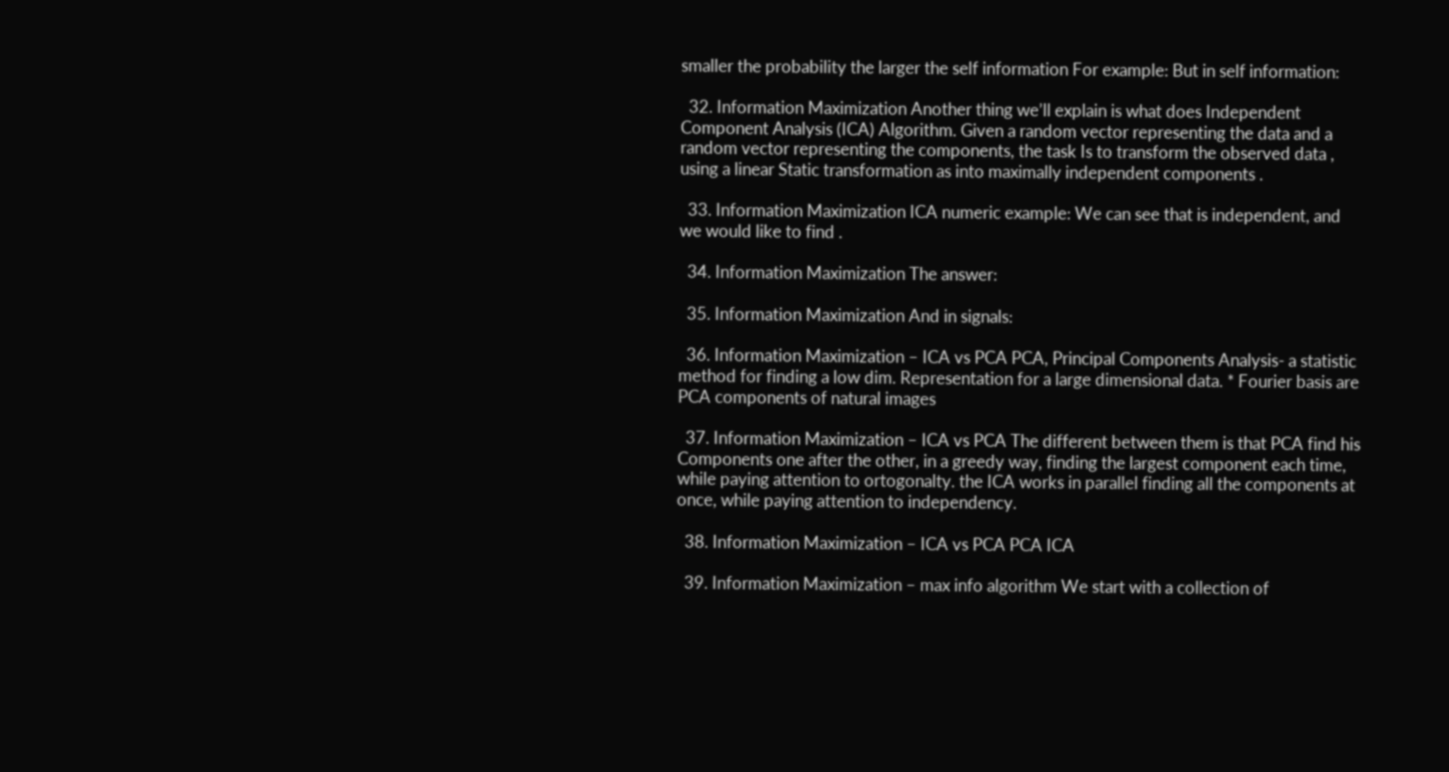smaller the probability the larger the self information For example: But in self information:

  32. Information Maximization Another thing we’ll explain is what does Independent Component Analysis (ICA) Algorithm. Given a random vector representing the data and a random vector representing the components, the task Is to transform the observed data , using a linear Static transformation as into maximally independent components .

  33. Information Maximization ICA numeric example: We can see that is independent, and we would like to find .

  34. Information Maximization The answer:

  35. Information Maximization And in signals:

  36. Information Maximization – ICA vs PCA PCA, Principal Components Analysis- a statistic method for finding a low dim. Representation for a large dimensional data. * Fourier basis are PCA components of natural images

  37. Information Maximization – ICA vs PCA The different between them is that PCA find his Components one after the other, in a greedy way, finding the largest component each time, while paying attention to ortogonalty. the ICA works in parallel finding all the components at once, while paying attention to independency.

  38. Information Maximization – ICA vs PCA PCA ICA

  39. Information Maximization – max info algorithm We start with a collection of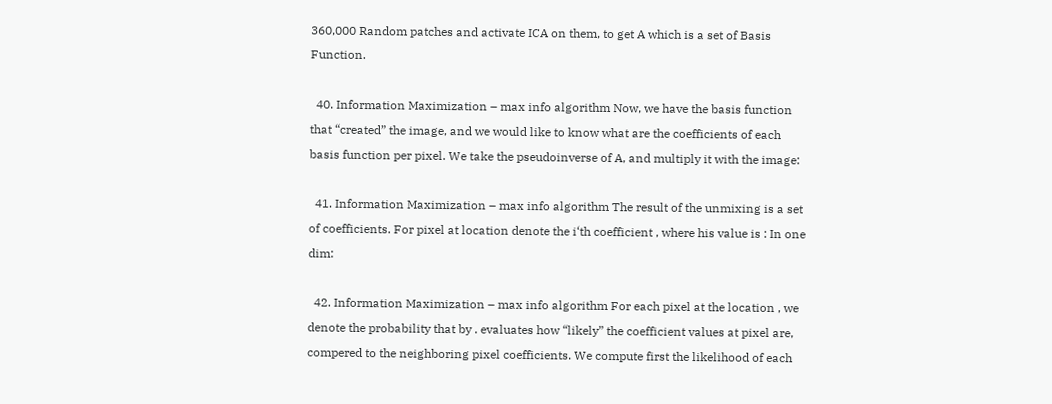360,000 Random patches and activate ICA on them, to get A which is a set of Basis Function.

  40. Information Maximization – max info algorithm Now, we have the basis function that “created” the image, and we would like to know what are the coefficients of each basis function per pixel. We take the pseudoinverse of A, and multiply it with the image:

  41. Information Maximization – max info algorithm The result of the unmixing is a set of coefficients. For pixel at location denote the i‘th coefficient , where his value is : In one dim:

  42. Information Maximization – max info algorithm For each pixel at the location , we denote the probability that by . evaluates how “likely” the coefficient values at pixel are, compered to the neighboring pixel coefficients. We compute first the likelihood of each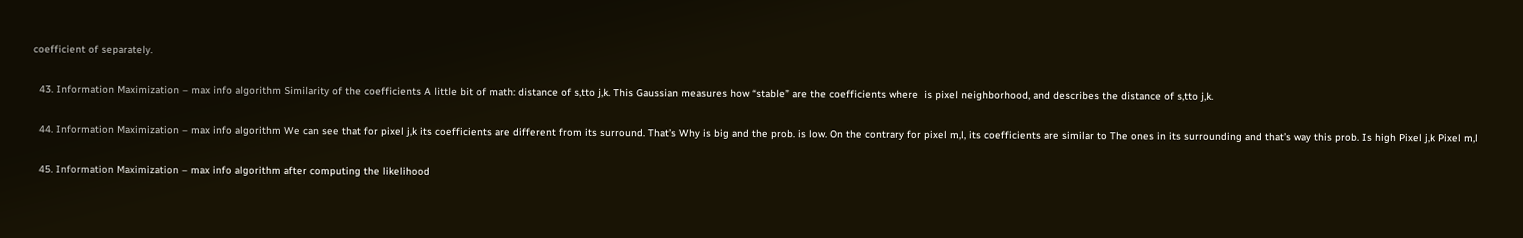coefficient of separately.

  43. Information Maximization – max info algorithm Similarity of the coefficients A little bit of math: distance of s,tto j,k. This Gaussian measures how “stable” are the coefficients where  is pixel neighborhood, and describes the distance of s,tto j,k.

  44. Information Maximization – max info algorithm We can see that for pixel j,k its coefficients are different from its surround. That’s Why is big and the prob. is low. On the contrary for pixel m,l, its coefficients are similar to The ones in its surrounding and that’s way this prob. Is high Pixel j,k Pixel m,l

  45. Information Maximization – max info algorithm after computing the likelihood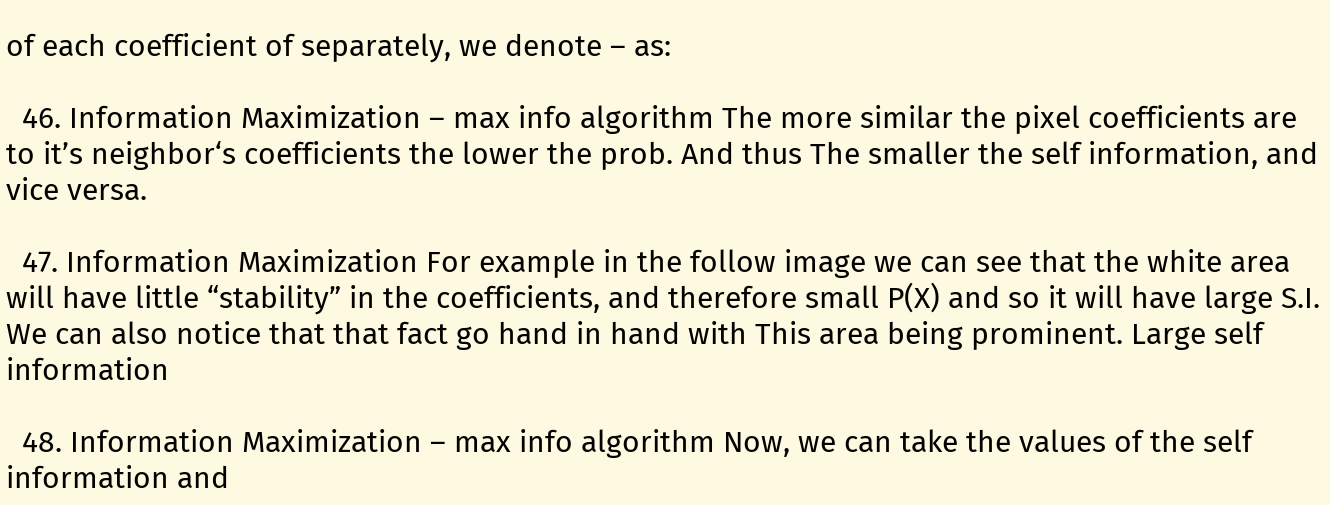of each coefficient of separately, we denote – as:

  46. Information Maximization – max info algorithm The more similar the pixel coefficients are to it’s neighbor‘s coefficients the lower the prob. And thus The smaller the self information, and vice versa.

  47. Information Maximization For example in the follow image we can see that the white area will have little “stability” in the coefficients, and therefore small P(X) and so it will have large S.I. We can also notice that that fact go hand in hand with This area being prominent. Large self information

  48. Information Maximization – max info algorithm Now, we can take the values of the self information and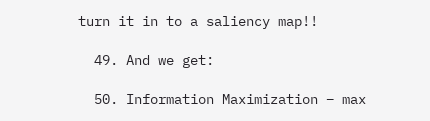turn it in to a saliency map!!

  49. And we get:

  50. Information Maximization – max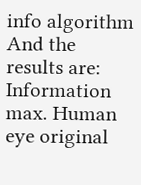info algorithm And the results are: Information max. Human eye original